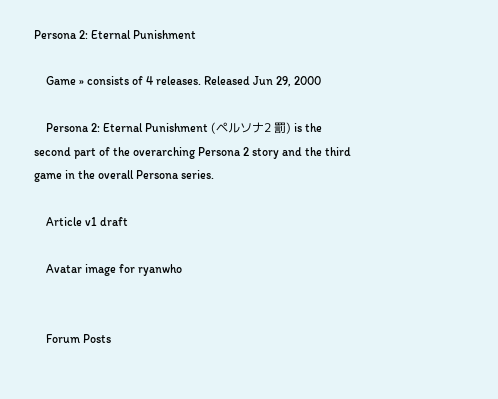Persona 2: Eternal Punishment

    Game » consists of 4 releases. Released Jun 29, 2000

    Persona 2: Eternal Punishment (ペルソナ2 罰) is the second part of the overarching Persona 2 story and the third game in the overall Persona series.

    Article v1 draft

    Avatar image for ryanwho


    Forum Posts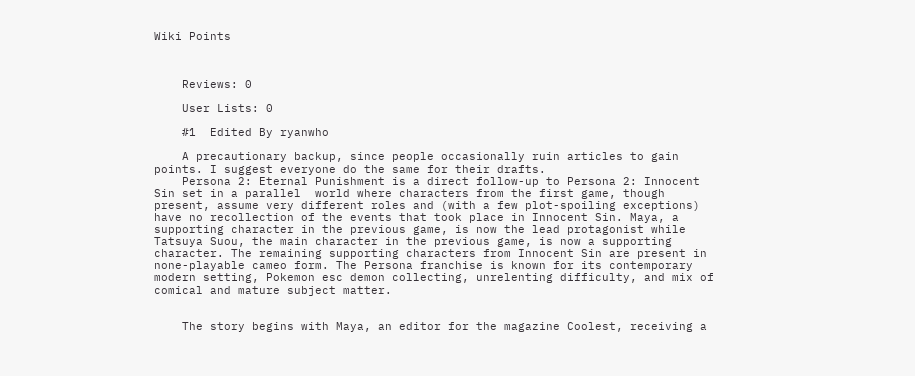Wiki Points



    Reviews: 0

    User Lists: 0

    #1  Edited By ryanwho

    A precautionary backup, since people occasionally ruin articles to gain points. I suggest everyone do the same for their drafts.
    Persona 2: Eternal Punishment is a direct follow-up to Persona 2: Innocent Sin set in a parallel  world where characters from the first game, though present, assume very different roles and (with a few plot-spoiling exceptions) have no recollection of the events that took place in Innocent Sin. Maya, a supporting character in the previous game, is now the lead protagonist while Tatsuya Suou, the main character in the previous game, is now a supporting character. The remaining supporting characters from Innocent Sin are present in none-playable cameo form. The Persona franchise is known for its contemporary modern setting, Pokemon esc demon collecting, unrelenting difficulty, and mix of comical and mature subject matter.


    The story begins with Maya, an editor for the magazine Coolest, receiving a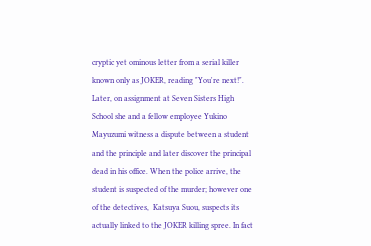cryptic yet ominous letter from a serial killer known only as JOKER, reading "You're next!". Later, on assignment at Seven Sisters High School she and a fellow employee Yukino Mayuzumi witness a dispute between a student and the principle and later discover the principal dead in his office. When the police arrive, the student is suspected of the murder; however one of the detectives,  Katsuya Suou, suspects its actually linked to the JOKER killing spree. In fact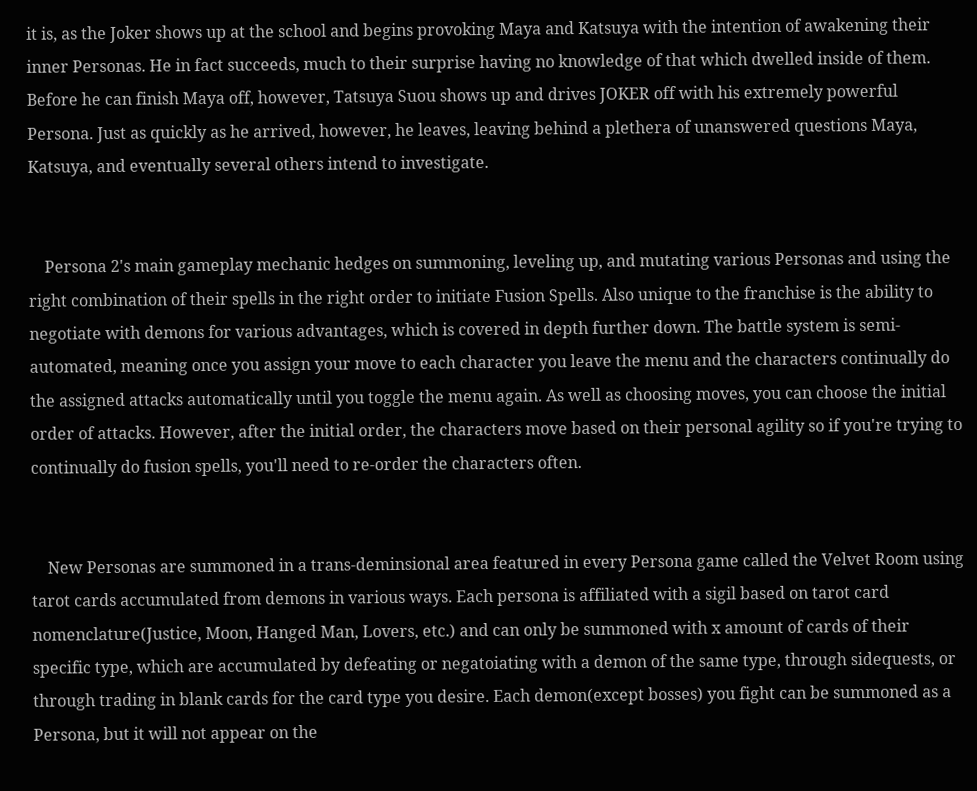it is, as the Joker shows up at the school and begins provoking Maya and Katsuya with the intention of awakening their inner Personas. He in fact succeeds, much to their surprise having no knowledge of that which dwelled inside of them. Before he can finish Maya off, however, Tatsuya Suou shows up and drives JOKER off with his extremely powerful Persona. Just as quickly as he arrived, however, he leaves, leaving behind a plethera of unanswered questions Maya, Katsuya, and eventually several others intend to investigate.


    Persona 2's main gameplay mechanic hedges on summoning, leveling up, and mutating various Personas and using the right combination of their spells in the right order to initiate Fusion Spells. Also unique to the franchise is the ability to negotiate with demons for various advantages, which is covered in depth further down. The battle system is semi-automated, meaning once you assign your move to each character you leave the menu and the characters continually do the assigned attacks automatically until you toggle the menu again. As well as choosing moves, you can choose the initial order of attacks. However, after the initial order, the characters move based on their personal agility so if you're trying to continually do fusion spells, you'll need to re-order the characters often.


    New Personas are summoned in a trans-deminsional area featured in every Persona game called the Velvet Room using tarot cards accumulated from demons in various ways. Each persona is affiliated with a sigil based on tarot card nomenclature(Justice, Moon, Hanged Man, Lovers, etc.) and can only be summoned with x amount of cards of their specific type, which are accumulated by defeating or negatoiating with a demon of the same type, through sidequests, or through trading in blank cards for the card type you desire. Each demon(except bosses) you fight can be summoned as a Persona, but it will not appear on the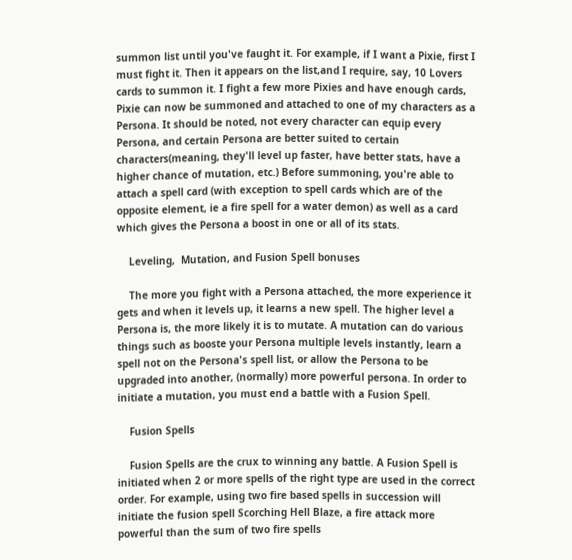summon list until you've faught it. For example, if I want a Pixie, first I must fight it. Then it appears on the list,and I require, say, 10 Lovers cards to summon it. I fight a few more Pixies and have enough cards, Pixie can now be summoned and attached to one of my characters as a Persona. It should be noted, not every character can equip every Persona, and certain Persona are better suited to certain characters(meaning, they'll level up faster, have better stats, have a higher chance of mutation, etc.) Before summoning, you're able to attach a spell card (with exception to spell cards which are of the opposite element, ie a fire spell for a water demon) as well as a card which gives the Persona a boost in one or all of its stats.

    Leveling,  Mutation, and Fusion Spell bonuses

    The more you fight with a Persona attached, the more experience it gets and when it levels up, it learns a new spell. The higher level a Persona is, the more likely it is to mutate. A mutation can do various things such as booste your Persona multiple levels instantly, learn a spell not on the Persona's spell list, or allow the Persona to be upgraded into another, (normally) more powerful persona. In order to initiate a mutation, you must end a battle with a Fusion Spell.

    Fusion Spells

    Fusion Spells are the crux to winning any battle. A Fusion Spell is initiated when 2 or more spells of the right type are used in the correct order. For example, using two fire based spells in succession will initiate the fusion spell Scorching Hell Blaze, a fire attack more powerful than the sum of two fire spells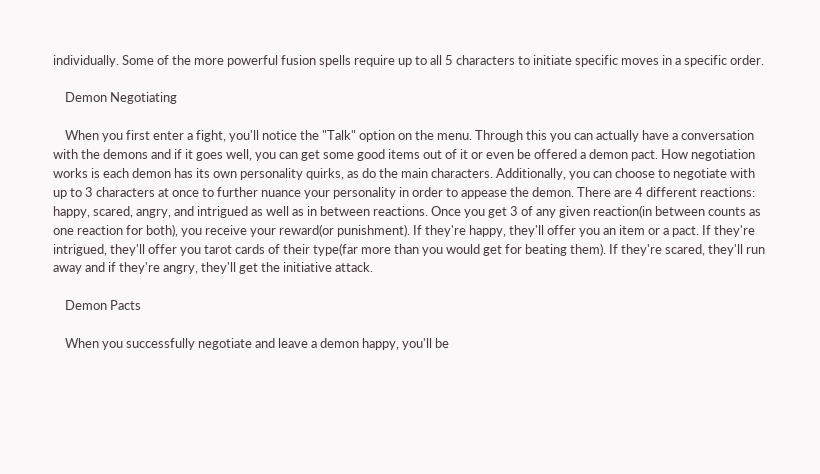individually. Some of the more powerful fusion spells require up to all 5 characters to initiate specific moves in a specific order.

    Demon Negotiating

    When you first enter a fight, you'll notice the "Talk" option on the menu. Through this you can actually have a conversation with the demons and if it goes well, you can get some good items out of it or even be offered a demon pact. How negotiation works is each demon has its own personality quirks, as do the main characters. Additionally, you can choose to negotiate with up to 3 characters at once to further nuance your personality in order to appease the demon. There are 4 different reactions: happy, scared, angry, and intrigued as well as in between reactions. Once you get 3 of any given reaction(in between counts as one reaction for both), you receive your reward(or punishment). If they're happy, they'll offer you an item or a pact. If they're intrigued, they'll offer you tarot cards of their type(far more than you would get for beating them). If they're scared, they'll run away and if they're angry, they'll get the initiative attack.

    Demon Pacts

    When you successfully negotiate and leave a demon happy, you'll be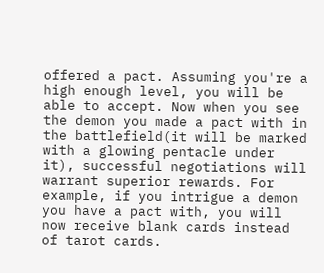offered a pact. Assuming you're a high enough level, you will be able to accept. Now when you see the demon you made a pact with in the battlefield(it will be marked with a glowing pentacle under it), successful negotiations will warrant superior rewards. For example, if you intrigue a demon you have a pact with, you will now receive blank cards instead of tarot cards.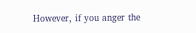However, if you anger the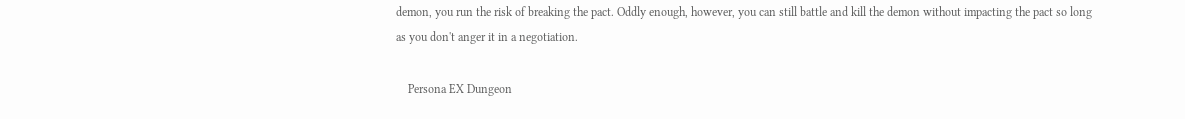demon, you run the risk of breaking the pact. Oddly enough, however, you can still battle and kill the demon without impacting the pact so long as you don't anger it in a negotiation.

    Persona EX Dungeon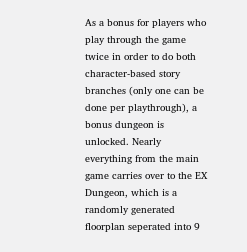As a bonus for players who play through the game twice in order to do both character-based story branches (only one can be done per playthrough), a bonus dungeon is unlocked. Nearly everything from the main game carries over to the EX Dungeon, which is a randomly generated floorplan seperated into 9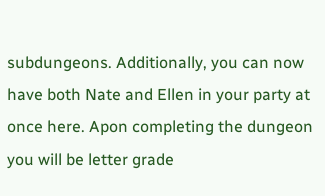subdungeons. Additionally, you can now have both Nate and Ellen in your party at once here. Apon completing the dungeon you will be letter grade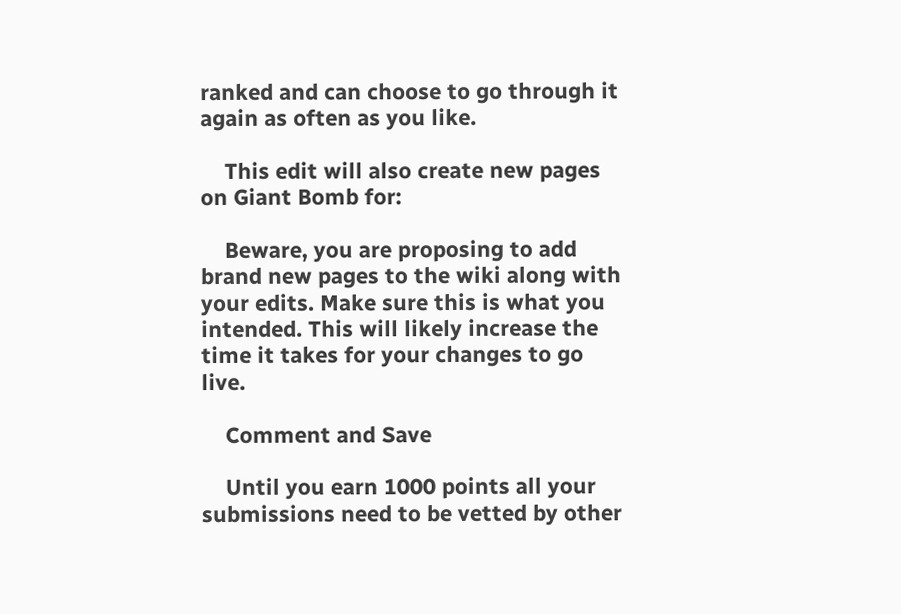ranked and can choose to go through it again as often as you like.

    This edit will also create new pages on Giant Bomb for:

    Beware, you are proposing to add brand new pages to the wiki along with your edits. Make sure this is what you intended. This will likely increase the time it takes for your changes to go live.

    Comment and Save

    Until you earn 1000 points all your submissions need to be vetted by other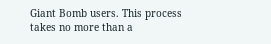Giant Bomb users. This process takes no more than a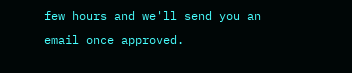few hours and we'll send you an email once approved.